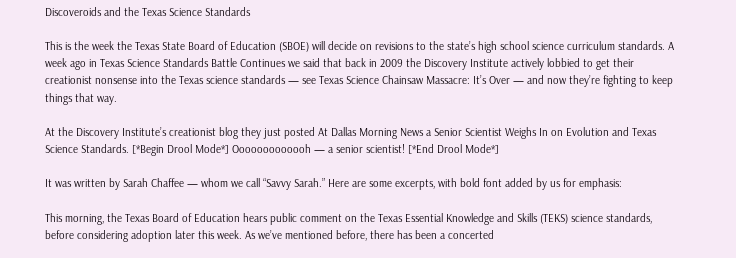Discoveroids and the Texas Science Standards

This is the week the Texas State Board of Education (SBOE) will decide on revisions to the state’s high school science curriculum standards. A week ago in Texas Science Standards Battle Continues we said that back in 2009 the Discovery Institute actively lobbied to get their creationist nonsense into the Texas science standards — see Texas Science Chainsaw Massacre: It’s Over — and now they’re fighting to keep things that way.

At the Discovery Institute’s creationist blog they just posted At Dallas Morning News a Senior Scientist Weighs In on Evolution and Texas Science Standards. [*Begin Drool Mode*] Ooooooooooooh — a senior scientist! [*End Drool Mode*]

It was written by Sarah Chaffee — whom we call “Savvy Sarah.” Here are some excerpts, with bold font added by us for emphasis:

This morning, the Texas Board of Education hears public comment on the Texas Essential Knowledge and Skills (TEKS) science standards, before considering adoption later this week. As we’ve mentioned before, there has been a concerted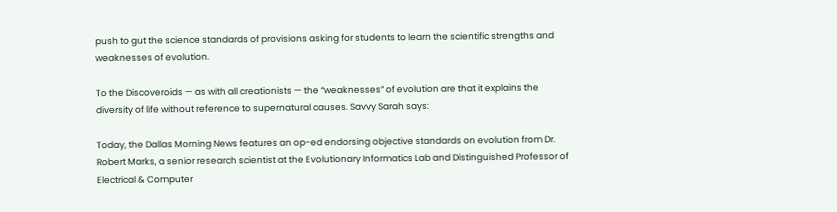push to gut the science standards of provisions asking for students to learn the scientific strengths and weaknesses of evolution.

To the Discoveroids — as with all creationists — the “weaknesses” of evolution are that it explains the diversity of life without reference to supernatural causes. Savvy Sarah says:

Today, the Dallas Morning News features an op-ed endorsing objective standards on evolution from Dr. Robert Marks, a senior research scientist at the Evolutionary Informatics Lab and Distinguished Professor of Electrical & Computer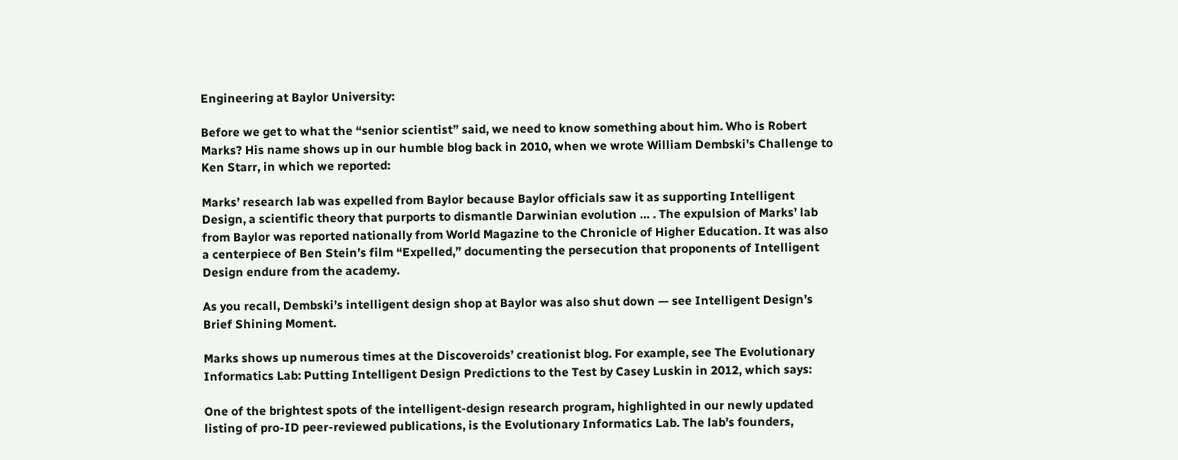Engineering at Baylor University:

Before we get to what the “senior scientist” said, we need to know something about him. Who is Robert Marks? His name shows up in our humble blog back in 2010, when we wrote William Dembski’s Challenge to Ken Starr, in which we reported:

Marks’ research lab was expelled from Baylor because Baylor officials saw it as supporting Intelligent Design, a scientific theory that purports to dismantle Darwinian evolution … . The expulsion of Marks’ lab from Baylor was reported nationally from World Magazine to the Chronicle of Higher Education. It was also a centerpiece of Ben Stein’s film “Expelled,” documenting the persecution that proponents of Intelligent Design endure from the academy.

As you recall, Dembski’s intelligent design shop at Baylor was also shut down — see Intelligent Design’s Brief Shining Moment.

Marks shows up numerous times at the Discoveroids’ creationist blog. For example, see The Evolutionary Informatics Lab: Putting Intelligent Design Predictions to the Test by Casey Luskin in 2012, which says:

One of the brightest spots of the intelligent-design research program, highlighted in our newly updated listing of pro-ID peer-reviewed publications, is the Evolutionary Informatics Lab. The lab’s founders,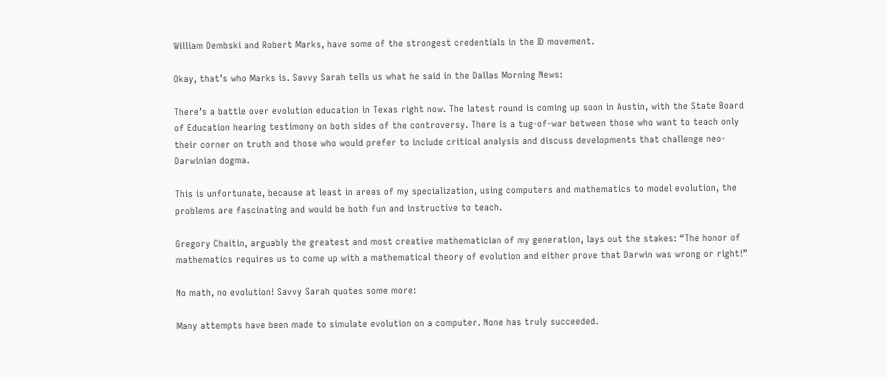William Dembski and Robert Marks, have some of the strongest credentials in the ID movement.

Okay, that’s who Marks is. Savvy Sarah tells us what he said in the Dallas Morning News:

There’s a battle over evolution education in Texas right now. The latest round is coming up soon in Austin, with the State Board of Education hearing testimony on both sides of the controversy. There is a tug-of-war between those who want to teach only their corner on truth and those who would prefer to include critical analysis and discuss developments that challenge neo-Darwinian dogma.

This is unfortunate, because at least in areas of my specialization, using computers and mathematics to model evolution, the problems are fascinating and would be both fun and instructive to teach.

Gregory Chaitin, arguably the greatest and most creative mathematician of my generation, lays out the stakes: “The honor of mathematics requires us to come up with a mathematical theory of evolution and either prove that Darwin was wrong or right!”

No math, no evolution! Savvy Sarah quotes some more:

Many attempts have been made to simulate evolution on a computer. None has truly succeeded.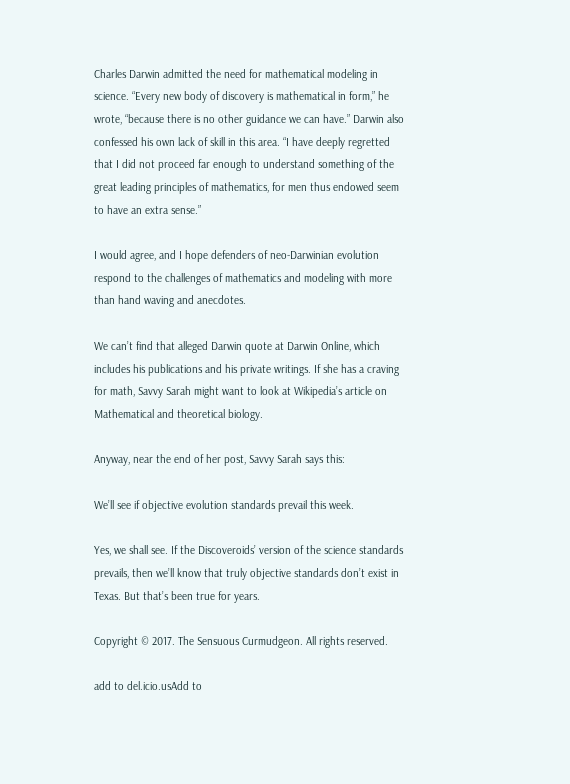Charles Darwin admitted the need for mathematical modeling in science. “Every new body of discovery is mathematical in form,” he wrote, “because there is no other guidance we can have.” Darwin also confessed his own lack of skill in this area. “I have deeply regretted that I did not proceed far enough to understand something of the great leading principles of mathematics, for men thus endowed seem to have an extra sense.”

I would agree, and I hope defenders of neo-Darwinian evolution respond to the challenges of mathematics and modeling with more than hand waving and anecdotes.

We can’t find that alleged Darwin quote at Darwin Online, which includes his publications and his private writings. If she has a craving for math, Savvy Sarah might want to look at Wikipedia’s article on Mathematical and theoretical biology.

Anyway, near the end of her post, Savvy Sarah says this:

We’ll see if objective evolution standards prevail this week.

Yes, we shall see. If the Discoveroids’ version of the science standards prevails, then we’ll know that truly objective standards don’t exist in Texas. But that’s been true for years.

Copyright © 2017. The Sensuous Curmudgeon. All rights reserved.

add to del.icio.usAdd to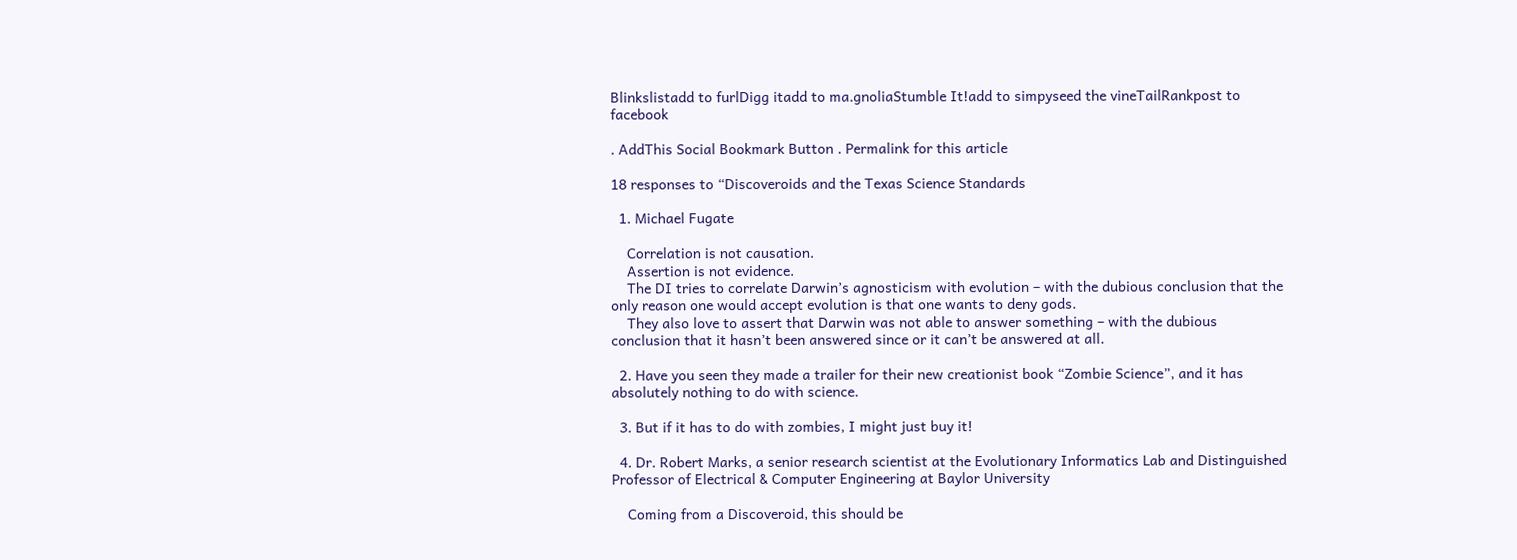Blinkslistadd to furlDigg itadd to ma.gnoliaStumble It!add to simpyseed the vineTailRankpost to facebook

. AddThis Social Bookmark Button . Permalink for this article

18 responses to “Discoveroids and the Texas Science Standards

  1. Michael Fugate

    Correlation is not causation.
    Assertion is not evidence.
    The DI tries to correlate Darwin’s agnosticism with evolution – with the dubious conclusion that the only reason one would accept evolution is that one wants to deny gods.
    They also love to assert that Darwin was not able to answer something – with the dubious conclusion that it hasn’t been answered since or it can’t be answered at all.

  2. Have you seen they made a trailer for their new creationist book “Zombie Science”, and it has absolutely nothing to do with science.

  3. But if it has to do with zombies, I might just buy it!

  4. Dr. Robert Marks, a senior research scientist at the Evolutionary Informatics Lab and Distinguished Professor of Electrical & Computer Engineering at Baylor University

    Coming from a Discoveroid, this should be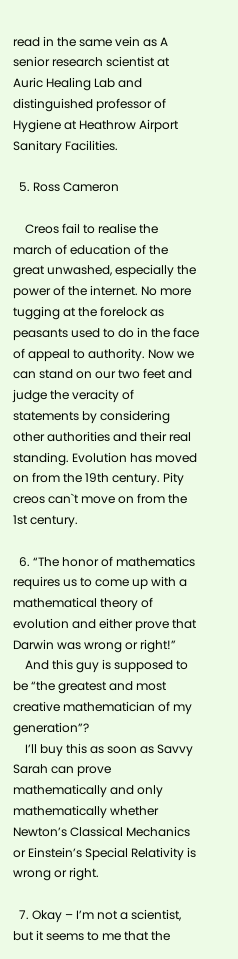read in the same vein as A senior research scientist at Auric Healing Lab and distinguished professor of Hygiene at Heathrow Airport Sanitary Facilities.

  5. Ross Cameron

    Creos fail to realise the march of education of the great unwashed, especially the power of the internet. No more tugging at the forelock as peasants used to do in the face of appeal to authority. Now we can stand on our two feet and judge the veracity of statements by considering other authorities and their real standing. Evolution has moved on from the 19th century. Pity creos can`t move on from the 1st century.

  6. “The honor of mathematics requires us to come up with a mathematical theory of evolution and either prove that Darwin was wrong or right!”
    And this guy is supposed to be “the greatest and most creative mathematician of my generation”?
    I’ll buy this as soon as Savvy Sarah can prove mathematically and only mathematically whether Newton’s Classical Mechanics or Einstein’s Special Relativity is wrong or right.

  7. Okay – I’m not a scientist, but it seems to me that the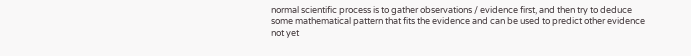normal scientific process is to gather observations / evidence first, and then try to deduce some mathematical pattern that fits the evidence and can be used to predict other evidence not yet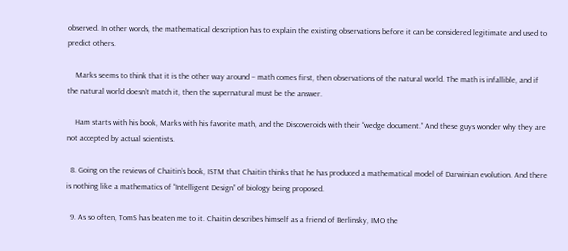observed. In other words, the mathematical description has to explain the existing observations before it can be considered legitimate and used to predict others.

    Marks seems to think that it is the other way around – math comes first, then observations of the natural world. The math is infallible, and if the natural world doesn’t match it, then the supernatural must be the answer.

    Ham starts with his book, Marks with his favorite math, and the Discoveroids with their “wedge document.” And these guys wonder why they are not accepted by actual scientists.

  8. Going on the reviews of Chaitin’s book, ISTM that Chaitin thinks that he has produced a mathematical model of Darwinian evolution. And there is nothing like a mathematics of “Intelligent Design” of biology being proposed.

  9. As so often, TomS has beaten me to it. Chaitin describes himself as a friend of Berlinsky, IMO the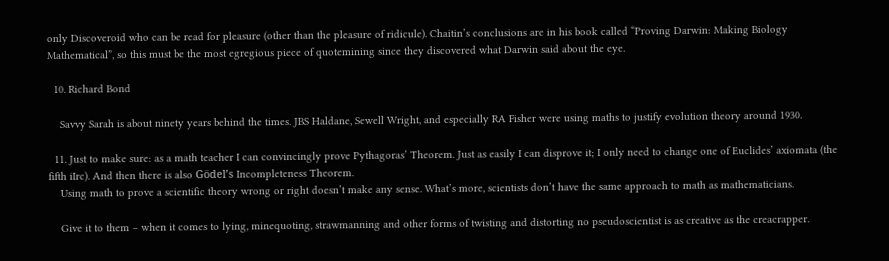only Discoveroid who can be read for pleasure (other than the pleasure of ridicule). Chaitin’s conclusions are in his book called “Proving Darwin: Making Biology Mathematical”, so this must be the most egregious piece of quotemining since they discovered what Darwin said about the eye.

  10. Richard Bond

    Savvy Sarah is about ninety years behind the times. JBS Haldane, Sewell Wright, and especially RA Fisher were using maths to justify evolution theory around 1930.

  11. Just to make sure: as a math teacher I can convincingly prove Pythagoras’ Theorem. Just as easily I can disprove it; I only need to change one of Euclides’ axiomata (the fifth iIrc). And then there is also Gödel’s Incompleteness Theorem.
    Using math to prove a scientific theory wrong or right doesn’t make any sense. What’s more, scientists don’t have the same approach to math as mathematicians.

    Give it to them – when it comes to lying, minequoting, strawmanning and other forms of twisting and distorting no pseudoscientist is as creative as the creacrapper.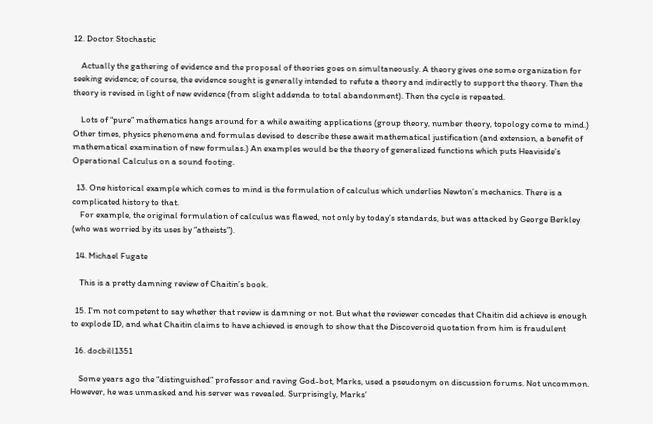12. Doctor Stochastic

    Actually the gathering of evidence and the proposal of theories goes on simultaneously. A theory gives one some organization for seeking evidence; of course, the evidence sought is generally intended to refute a theory and indirectly to support the theory. Then the theory is revised in light of new evidence (from slight addenda to total abandonment). Then the cycle is repeated.

    Lots of “pure” mathematics hangs around for a while awaiting applications (group theory, number theory, topology come to mind.) Other times, physics phenomena and formulas devised to describe these await mathematical justification (and extension, a benefit of mathematical examination of new formulas.) An examples would be the theory of generalized functions which puts Heaviside’s Operational Calculus on a sound footing.

  13. One historical example which comes to mind is the formulation of calculus which underlies Newton’s mechanics. There is a complicated history to that.
    For example, the original formulation of calculus was flawed, not only by today’s standards, but was attacked by George Berkley (who was worried by its uses by “atheists”).

  14. Michael Fugate

    This is a pretty damning review of Chaitin’s book.

  15. I’m not competent to say whether that review is damning or not. But what the reviewer concedes that Chaitin did achieve is enough to explode ID, and what Chaitin claims to have achieved is enough to show that the Discoveroid quotation from him is fraudulent

  16. docbill1351

    Some years ago the “distinguished” professor and raving God-bot, Marks, used a pseudonym on discussion forums. Not uncommon. However, he was unmasked and his server was revealed. Surprisingly, Marks’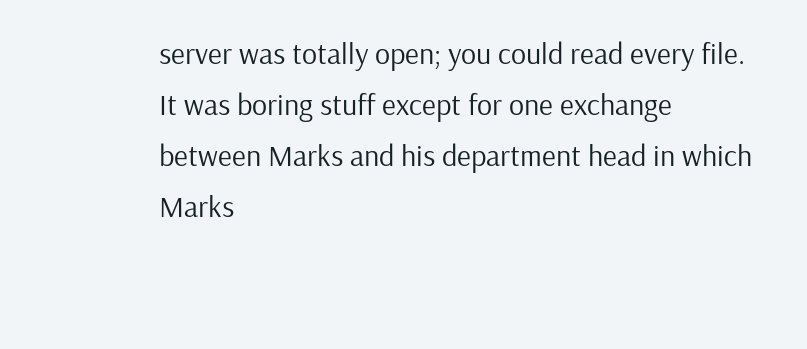server was totally open; you could read every file. It was boring stuff except for one exchange between Marks and his department head in which Marks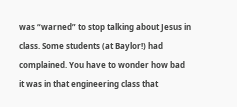was “warned” to stop talking about Jesus in class. Some students (at Baylor!) had complained. You have to wonder how bad it was in that engineering class that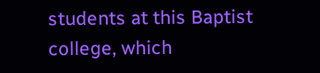students at this Baptist college, which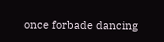once forbade dancing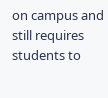on campus and still requires students to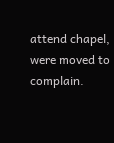attend chapel, were moved to complain.